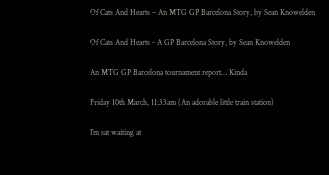Of Cats And Hearts – An MTG GP Barcelona Story, by Sean Knowelden

Of Cats And Hearts - A GP Barcelona Story, by Sean Knowelden

An MTG GP Barcelona tournament report… Kinda

Friday 10th March, 11:33am (An adorable little train station)

I’m sat waiting at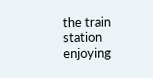the train station enjoying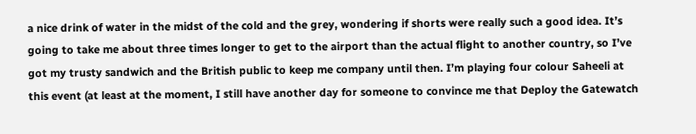a nice drink of water in the midst of the cold and the grey, wondering if shorts were really such a good idea. It’s going to take me about three times longer to get to the airport than the actual flight to another country, so I’ve got my trusty sandwich and the British public to keep me company until then. I’m playing four colour Saheeli at this event (at least at the moment, I still have another day for someone to convince me that Deploy the Gatewatch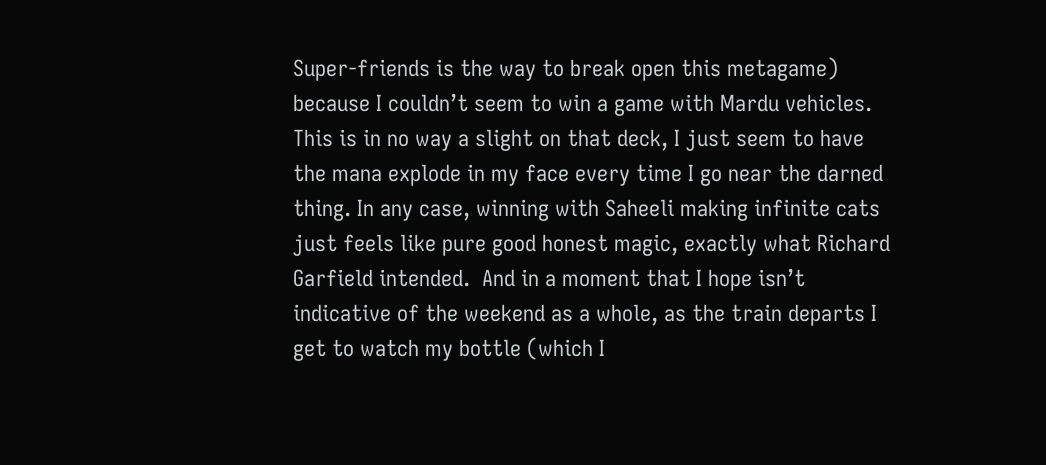Super-friends is the way to break open this metagame) because I couldn’t seem to win a game with Mardu vehicles. This is in no way a slight on that deck, I just seem to have the mana explode in my face every time I go near the darned thing. In any case, winning with Saheeli making infinite cats just feels like pure good honest magic, exactly what Richard Garfield intended.  And in a moment that I hope isn’t indicative of the weekend as a whole, as the train departs I get to watch my bottle (which I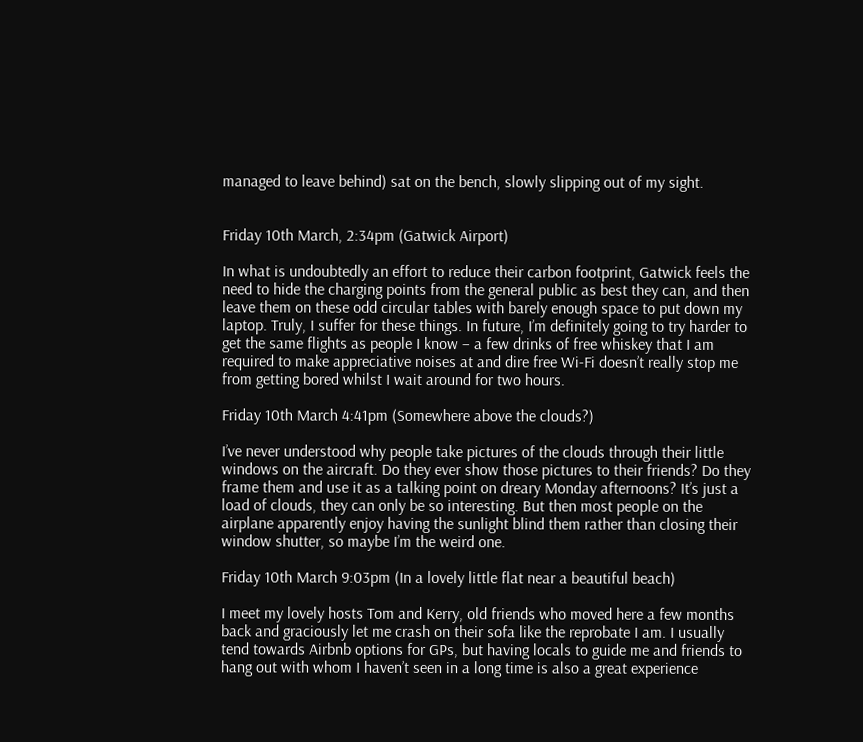managed to leave behind) sat on the bench, slowly slipping out of my sight.


Friday 10th March, 2:34pm (Gatwick Airport)

In what is undoubtedly an effort to reduce their carbon footprint, Gatwick feels the need to hide the charging points from the general public as best they can, and then leave them on these odd circular tables with barely enough space to put down my laptop. Truly, I suffer for these things. In future, I’m definitely going to try harder to get the same flights as people I know – a few drinks of free whiskey that I am required to make appreciative noises at and dire free Wi-Fi doesn’t really stop me from getting bored whilst I wait around for two hours.

Friday 10th March 4:41pm (Somewhere above the clouds?)

I’ve never understood why people take pictures of the clouds through their little windows on the aircraft. Do they ever show those pictures to their friends? Do they frame them and use it as a talking point on dreary Monday afternoons? It’s just a load of clouds, they can only be so interesting. But then most people on the airplane apparently enjoy having the sunlight blind them rather than closing their window shutter, so maybe I’m the weird one.

Friday 10th March 9:03pm (In a lovely little flat near a beautiful beach)

I meet my lovely hosts Tom and Kerry, old friends who moved here a few months back and graciously let me crash on their sofa like the reprobate I am. I usually tend towards Airbnb options for GPs, but having locals to guide me and friends to hang out with whom I haven’t seen in a long time is also a great experience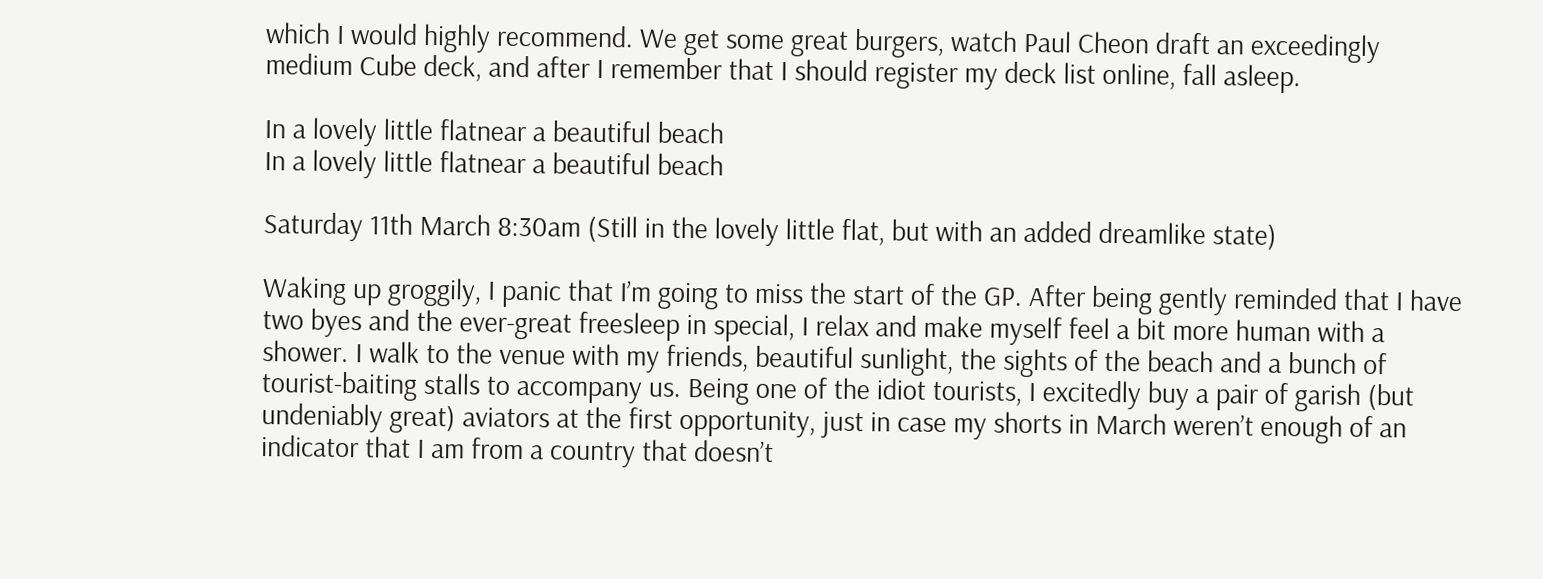which I would highly recommend. We get some great burgers, watch Paul Cheon draft an exceedingly medium Cube deck, and after I remember that I should register my deck list online, fall asleep.

In a lovely little flatnear a beautiful beach
In a lovely little flatnear a beautiful beach

Saturday 11th March 8:30am (Still in the lovely little flat, but with an added dreamlike state)

Waking up groggily, I panic that I’m going to miss the start of the GP. After being gently reminded that I have two byes and the ever-great freesleep in special, I relax and make myself feel a bit more human with a shower. I walk to the venue with my friends, beautiful sunlight, the sights of the beach and a bunch of tourist-baiting stalls to accompany us. Being one of the idiot tourists, I excitedly buy a pair of garish (but undeniably great) aviators at the first opportunity, just in case my shorts in March weren’t enough of an indicator that I am from a country that doesn’t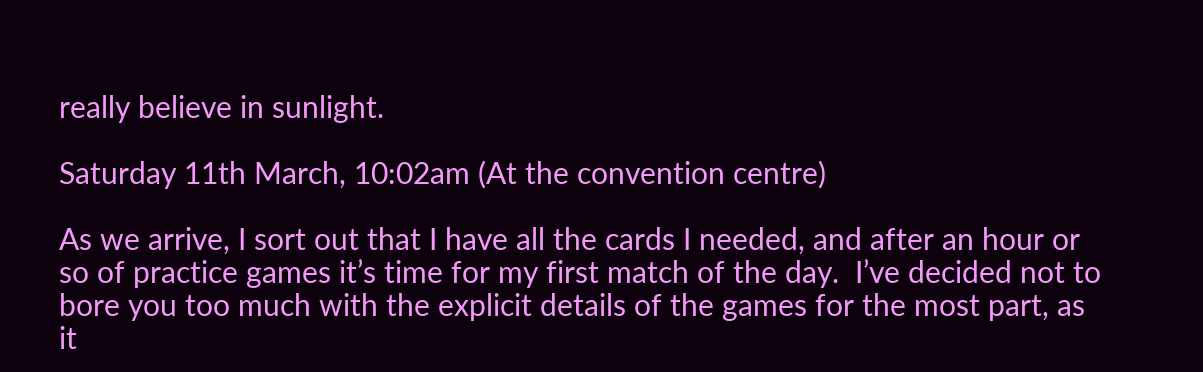really believe in sunlight.

Saturday 11th March, 10:02am (At the convention centre)

As we arrive, I sort out that I have all the cards I needed, and after an hour or so of practice games it’s time for my first match of the day.  I’ve decided not to bore you too much with the explicit details of the games for the most part, as it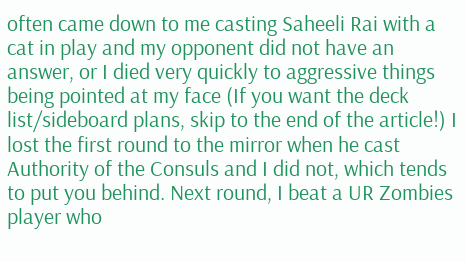often came down to me casting Saheeli Rai with a cat in play and my opponent did not have an answer, or I died very quickly to aggressive things being pointed at my face (If you want the deck list/sideboard plans, skip to the end of the article!) I lost the first round to the mirror when he cast Authority of the Consuls and I did not, which tends to put you behind. Next round, I beat a UR Zombies player who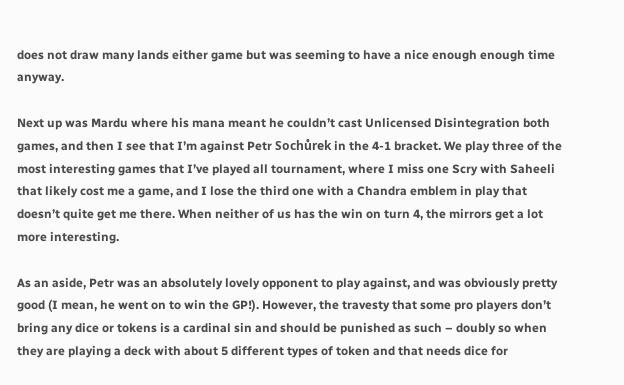does not draw many lands either game but was seeming to have a nice enough enough time anyway.

Next up was Mardu where his mana meant he couldn’t cast Unlicensed Disintegration both games, and then I see that I’m against Petr Sochůrek in the 4-1 bracket. We play three of the most interesting games that I’ve played all tournament, where I miss one Scry with Saheeli that likely cost me a game, and I lose the third one with a Chandra emblem in play that doesn’t quite get me there. When neither of us has the win on turn 4, the mirrors get a lot more interesting.

As an aside, Petr was an absolutely lovely opponent to play against, and was obviously pretty good (I mean, he went on to win the GP!). However, the travesty that some pro players don’t bring any dice or tokens is a cardinal sin and should be punished as such – doubly so when they are playing a deck with about 5 different types of token and that needs dice for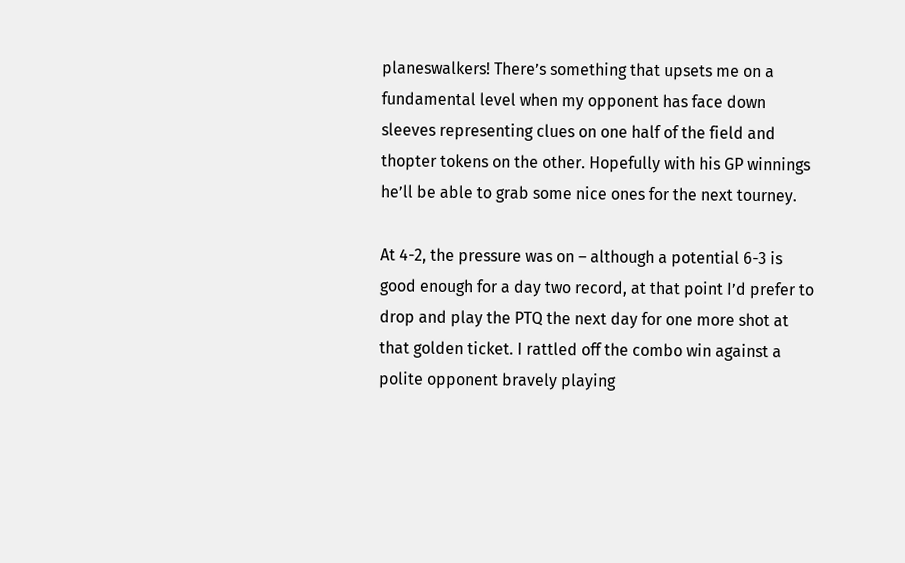planeswalkers! There’s something that upsets me on a fundamental level when my opponent has face down sleeves representing clues on one half of the field and thopter tokens on the other. Hopefully with his GP winnings he’ll be able to grab some nice ones for the next tourney.

At 4-2, the pressure was on – although a potential 6-3 is good enough for a day two record, at that point I’d prefer to drop and play the PTQ the next day for one more shot at that golden ticket. I rattled off the combo win against a polite opponent bravely playing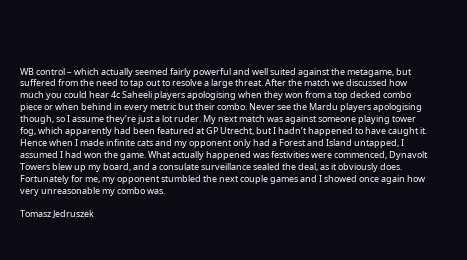WB control – which actually seemed fairly powerful and well suited against the metagame, but suffered from the need to tap out to resolve a large threat. After the match we discussed how much you could hear 4c Saheeli players apologising when they won from a top decked combo piece or when behind in every metric but their combo. Never see the Mardu players apologising though, so I assume they’re just a lot ruder. My next match was against someone playing tower fog, which apparently had been featured at GP Utrecht, but I hadn’t happened to have caught it. Hence when I made infinite cats and my opponent only had a Forest and Island untapped, I assumed I had won the game. What actually happened was festivities were commenced, Dynavolt Towers blew up my board, and a consulate surveillance sealed the deal, as it obviously does. Fortunately for me, my opponent stumbled the next couple games and I showed once again how very unreasonable my combo was.

Tomasz Jedruszek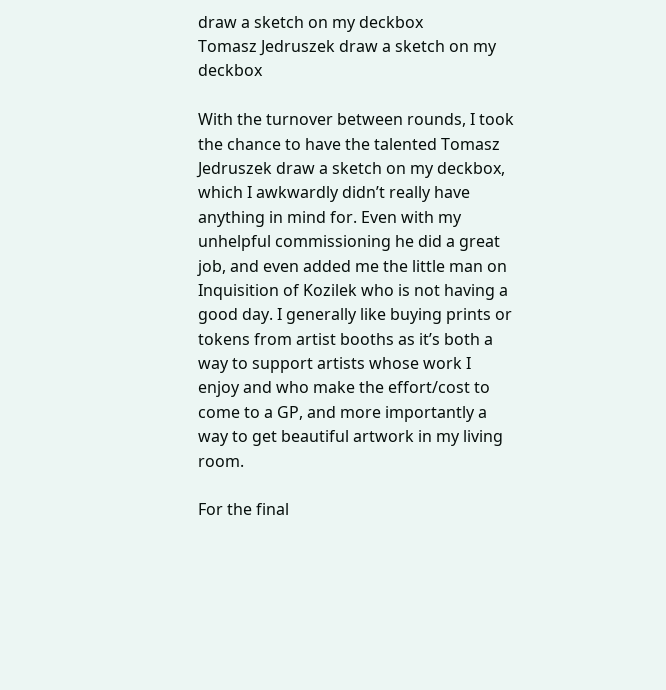draw a sketch on my deckbox
Tomasz Jedruszek draw a sketch on my deckbox

With the turnover between rounds, I took the chance to have the talented Tomasz Jedruszek draw a sketch on my deckbox, which I awkwardly didn’t really have anything in mind for. Even with my unhelpful commissioning he did a great job, and even added me the little man on Inquisition of Kozilek who is not having a good day. I generally like buying prints or tokens from artist booths as it’s both a way to support artists whose work I enjoy and who make the effort/cost to come to a GP, and more importantly a way to get beautiful artwork in my living room.

For the final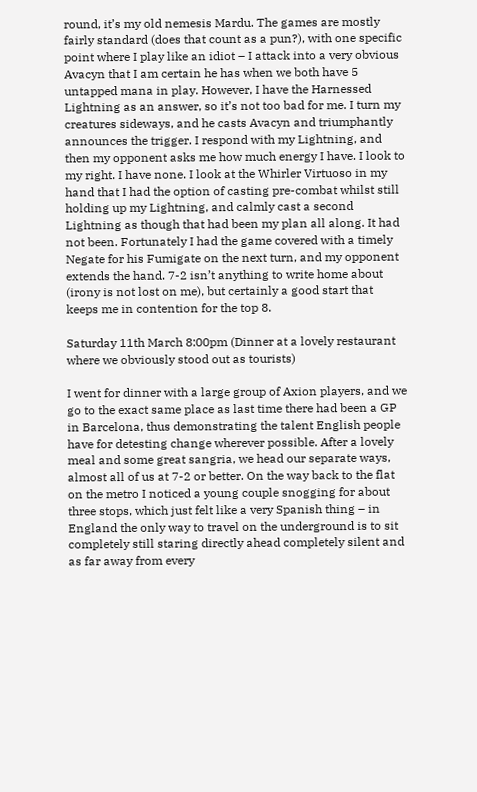round, it’s my old nemesis Mardu. The games are mostly fairly standard (does that count as a pun?), with one specific point where I play like an idiot – I attack into a very obvious Avacyn that I am certain he has when we both have 5 untapped mana in play. However, I have the Harnessed Lightning as an answer, so it’s not too bad for me. I turn my creatures sideways, and he casts Avacyn and triumphantly announces the trigger. I respond with my Lightning, and then my opponent asks me how much energy I have. I look to my right. I have none. I look at the Whirler Virtuoso in my hand that I had the option of casting pre-combat whilst still holding up my Lightning, and calmly cast a second Lightning as though that had been my plan all along. It had not been. Fortunately I had the game covered with a timely Negate for his Fumigate on the next turn, and my opponent extends the hand. 7-2 isn’t anything to write home about (irony is not lost on me), but certainly a good start that keeps me in contention for the top 8.

Saturday 11th March 8:00pm (Dinner at a lovely restaurant where we obviously stood out as tourists)

I went for dinner with a large group of Axion players, and we go to the exact same place as last time there had been a GP in Barcelona, thus demonstrating the talent English people have for detesting change wherever possible. After a lovely meal and some great sangria, we head our separate ways, almost all of us at 7-2 or better. On the way back to the flat on the metro I noticed a young couple snogging for about three stops, which just felt like a very Spanish thing – in England the only way to travel on the underground is to sit completely still staring directly ahead completely silent and as far away from every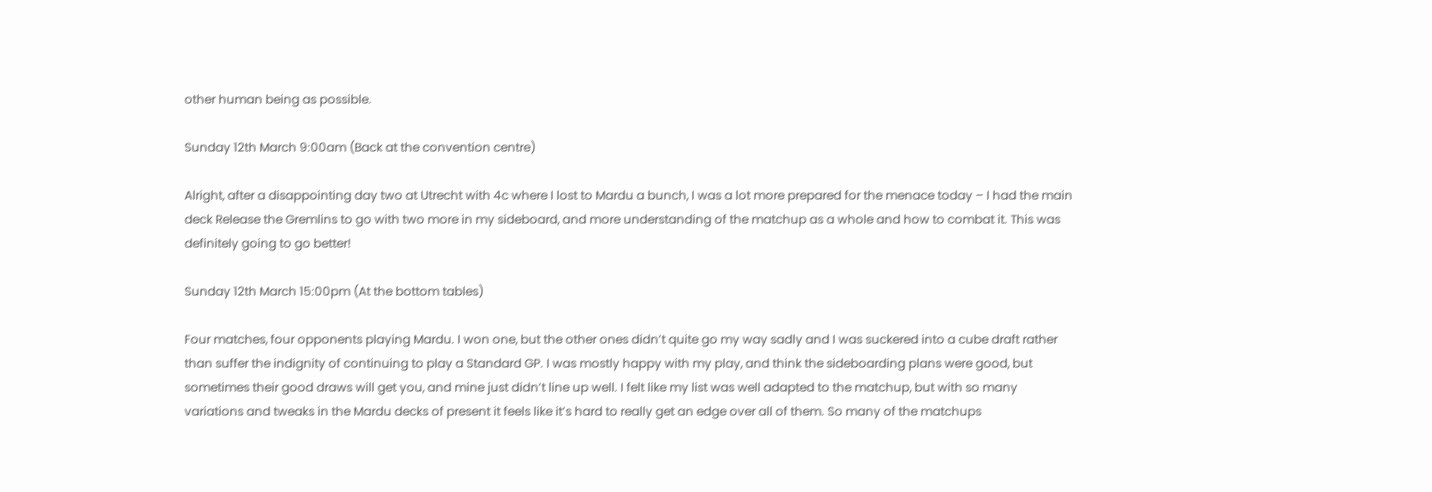other human being as possible.

Sunday 12th March 9:00am (Back at the convention centre)

Alright, after a disappointing day two at Utrecht with 4c where I lost to Mardu a bunch, I was a lot more prepared for the menace today – I had the main deck Release the Gremlins to go with two more in my sideboard, and more understanding of the matchup as a whole and how to combat it. This was definitely going to go better!

Sunday 12th March 15:00pm (At the bottom tables)

Four matches, four opponents playing Mardu. I won one, but the other ones didn’t quite go my way sadly and I was suckered into a cube draft rather than suffer the indignity of continuing to play a Standard GP. I was mostly happy with my play, and think the sideboarding plans were good, but sometimes their good draws will get you, and mine just didn’t line up well. I felt like my list was well adapted to the matchup, but with so many variations and tweaks in the Mardu decks of present it feels like it’s hard to really get an edge over all of them. So many of the matchups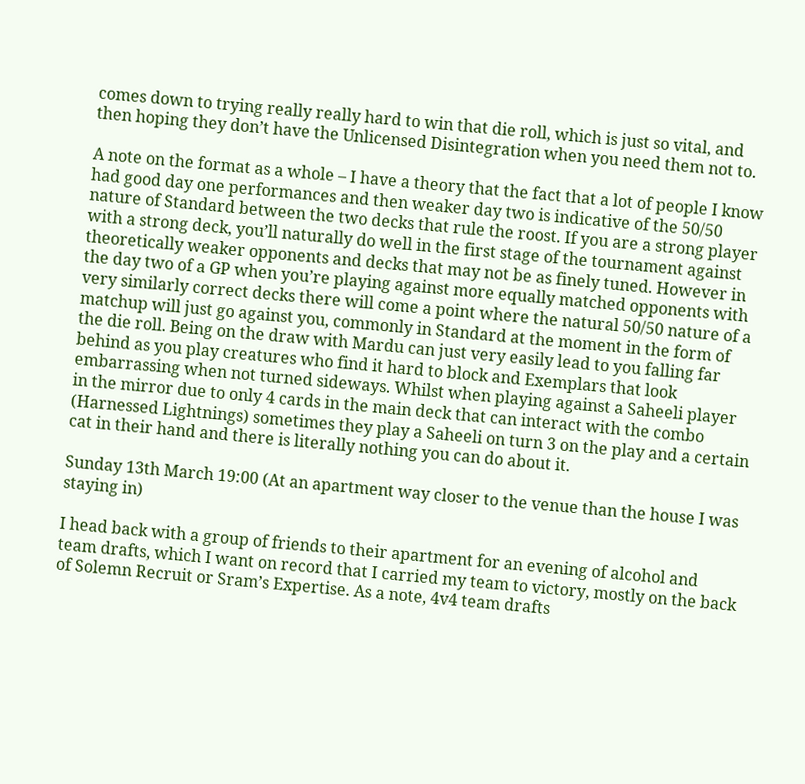comes down to trying really really hard to win that die roll, which is just so vital, and then hoping they don’t have the Unlicensed Disintegration when you need them not to.

A note on the format as a whole – I have a theory that the fact that a lot of people I know had good day one performances and then weaker day two is indicative of the 50/50 nature of Standard between the two decks that rule the roost. If you are a strong player with a strong deck, you’ll naturally do well in the first stage of the tournament against theoretically weaker opponents and decks that may not be as finely tuned. However in the day two of a GP when you’re playing against more equally matched opponents with very similarly correct decks there will come a point where the natural 50/50 nature of a matchup will just go against you, commonly in Standard at the moment in the form of the die roll. Being on the draw with Mardu can just very easily lead to you falling far behind as you play creatures who find it hard to block and Exemplars that look embarrassing when not turned sideways. Whilst when playing against a Saheeli player in the mirror due to only 4 cards in the main deck that can interact with the combo (Harnessed Lightnings) sometimes they play a Saheeli on turn 3 on the play and a certain cat in their hand and there is literally nothing you can do about it.

Sunday 13th March 19:00 (At an apartment way closer to the venue than the house I was staying in)

I head back with a group of friends to their apartment for an evening of alcohol and team drafts, which I want on record that I carried my team to victory, mostly on the back of Solemn Recruit or Sram’s Expertise. As a note, 4v4 team drafts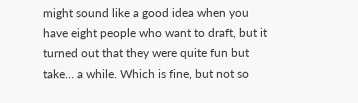might sound like a good idea when you have eight people who want to draft, but it turned out that they were quite fun but take… a while. Which is fine, but not so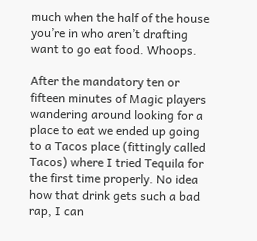much when the half of the house you’re in who aren’t drafting want to go eat food. Whoops.

After the mandatory ten or fifteen minutes of Magic players wandering around looking for a place to eat we ended up going to a Tacos place (fittingly called Tacos) where I tried Tequila for the first time properly. No idea how that drink gets such a bad rap, I can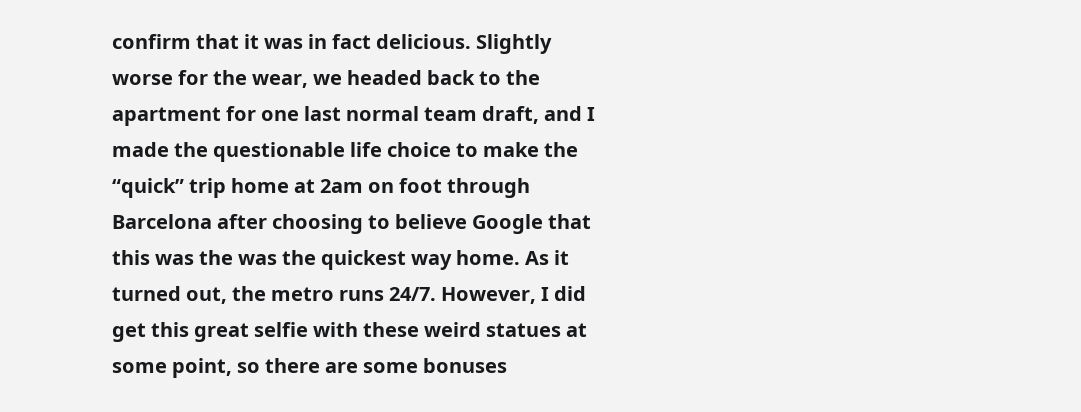confirm that it was in fact delicious. Slightly worse for the wear, we headed back to the apartment for one last normal team draft, and I made the questionable life choice to make the “quick” trip home at 2am on foot through Barcelona after choosing to believe Google that this was the was the quickest way home. As it turned out, the metro runs 24/7. However, I did get this great selfie with these weird statues at some point, so there are some bonuses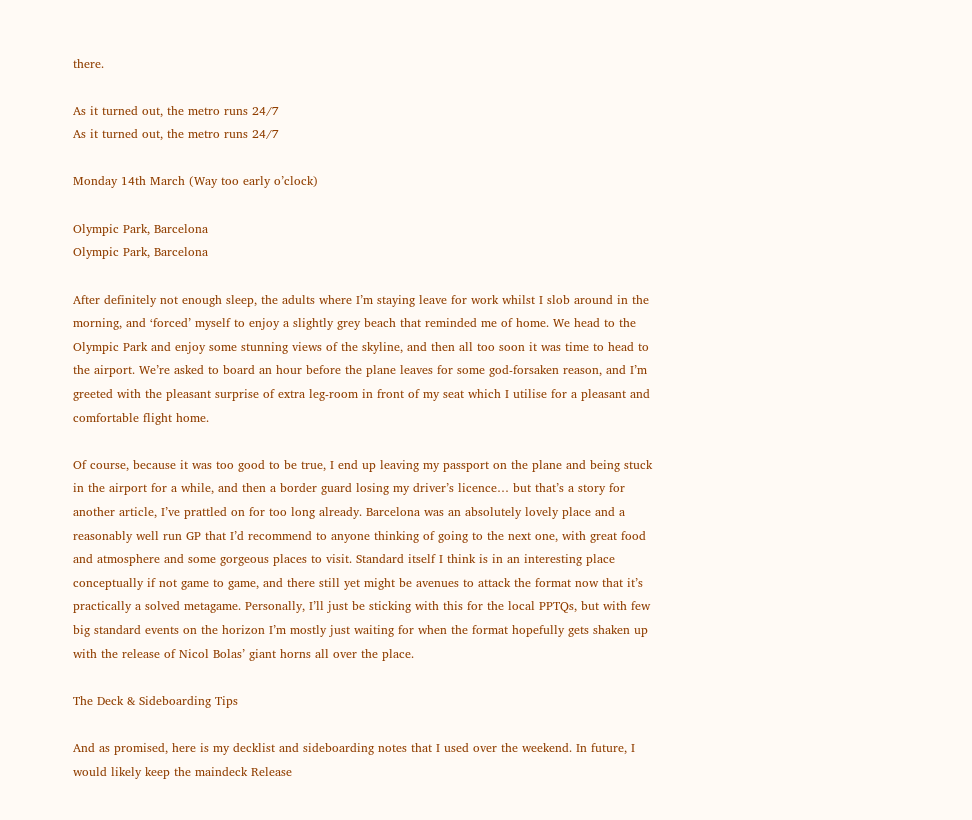there.

As it turned out, the metro runs 24/7
As it turned out, the metro runs 24/7

Monday 14th March (Way too early o’clock)

Olympic Park, Barcelona
Olympic Park, Barcelona

After definitely not enough sleep, the adults where I’m staying leave for work whilst I slob around in the morning, and ‘forced’ myself to enjoy a slightly grey beach that reminded me of home. We head to the Olympic Park and enjoy some stunning views of the skyline, and then all too soon it was time to head to the airport. We’re asked to board an hour before the plane leaves for some god-forsaken reason, and I’m greeted with the pleasant surprise of extra leg-room in front of my seat which I utilise for a pleasant and comfortable flight home.

Of course, because it was too good to be true, I end up leaving my passport on the plane and being stuck in the airport for a while, and then a border guard losing my driver’s licence… but that’s a story for another article, I’ve prattled on for too long already. Barcelona was an absolutely lovely place and a reasonably well run GP that I’d recommend to anyone thinking of going to the next one, with great food and atmosphere and some gorgeous places to visit. Standard itself I think is in an interesting place conceptually if not game to game, and there still yet might be avenues to attack the format now that it’s practically a solved metagame. Personally, I’ll just be sticking with this for the local PPTQs, but with few big standard events on the horizon I’m mostly just waiting for when the format hopefully gets shaken up with the release of Nicol Bolas’ giant horns all over the place.

The Deck & Sideboarding Tips

And as promised, here is my decklist and sideboarding notes that I used over the weekend. In future, I would likely keep the maindeck Release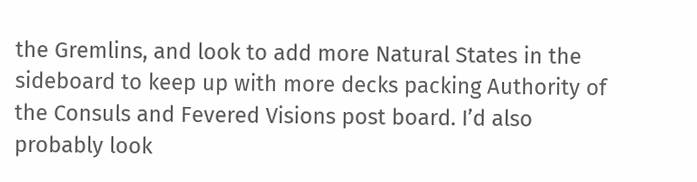the Gremlins, and look to add more Natural States in the sideboard to keep up with more decks packing Authority of the Consuls and Fevered Visions post board. I’d also probably look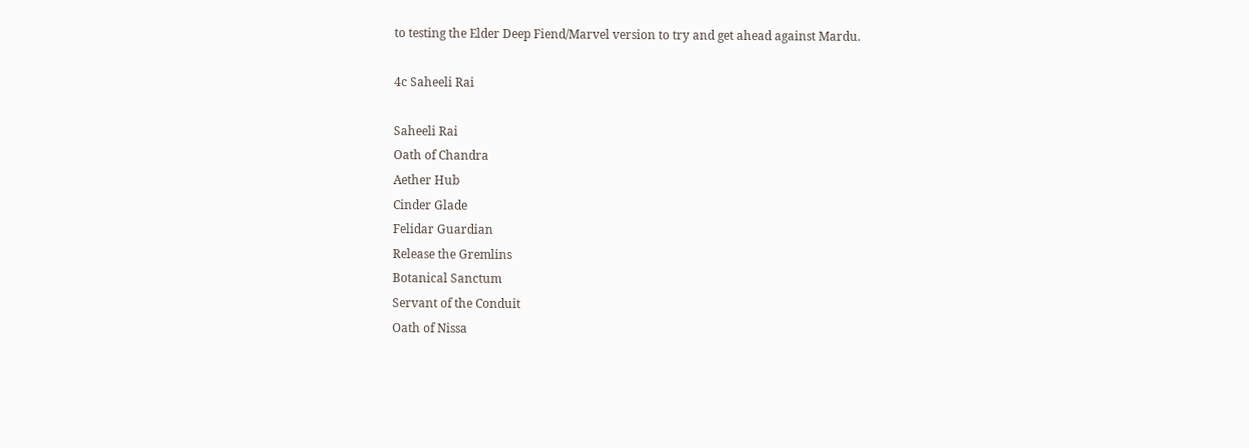to testing the Elder Deep Fiend/Marvel version to try and get ahead against Mardu.

4c Saheeli Rai

Saheeli Rai
Oath of Chandra
Aether Hub
Cinder Glade
Felidar Guardian
Release the Gremlins
Botanical Sanctum
Servant of the Conduit
Oath of Nissa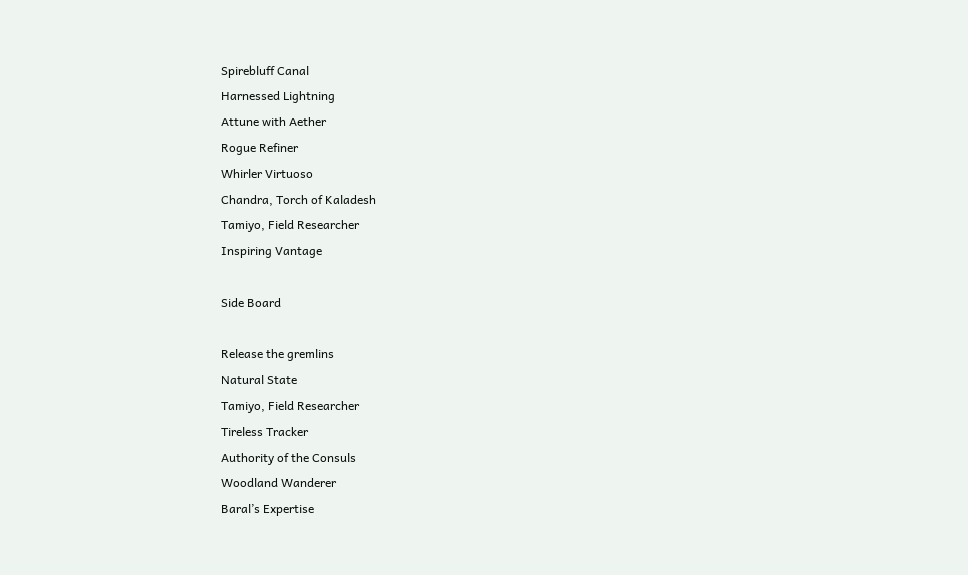Spirebluff Canal
Harnessed Lightning
Attune with Aether
Rogue Refiner
Whirler Virtuoso
Chandra, Torch of Kaladesh
Tamiyo, Field Researcher
Inspiring Vantage

Side Board

Release the gremlins
Natural State
Tamiyo, Field Researcher
Tireless Tracker
Authority of the Consuls
Woodland Wanderer
Baral’s Expertise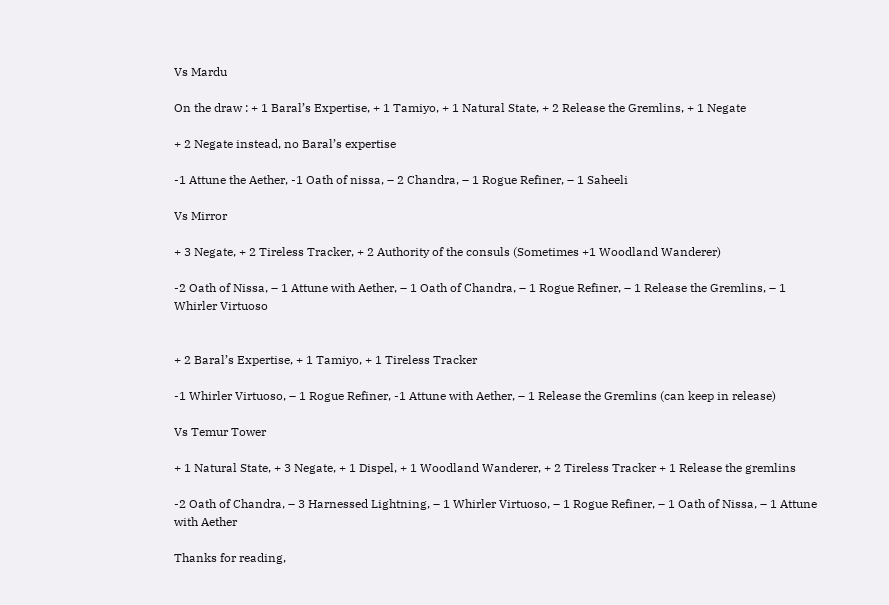Vs Mardu

On the draw : + 1 Baral’s Expertise, + 1 Tamiyo, + 1 Natural State, + 2 Release the Gremlins, + 1 Negate

+ 2 Negate instead, no Baral’s expertise

-1 Attune the Aether, -1 Oath of nissa, – 2 Chandra, – 1 Rogue Refiner, – 1 Saheeli

Vs Mirror

+ 3 Negate, + 2 Tireless Tracker, + 2 Authority of the consuls (Sometimes +1 Woodland Wanderer)

-2 Oath of Nissa, – 1 Attune with Aether, – 1 Oath of Chandra, – 1 Rogue Refiner, – 1 Release the Gremlins, – 1 Whirler Virtuoso


+ 2 Baral’s Expertise, + 1 Tamiyo, + 1 Tireless Tracker

-1 Whirler Virtuoso, – 1 Rogue Refiner, -1 Attune with Aether, – 1 Release the Gremlins (can keep in release)

Vs Temur Tower

+ 1 Natural State, + 3 Negate, + 1 Dispel, + 1 Woodland Wanderer, + 2 Tireless Tracker + 1 Release the gremlins

-2 Oath of Chandra, – 3 Harnessed Lightning, – 1 Whirler Virtuoso, – 1 Rogue Refiner, – 1 Oath of Nissa, – 1 Attune with Aether

Thanks for reading,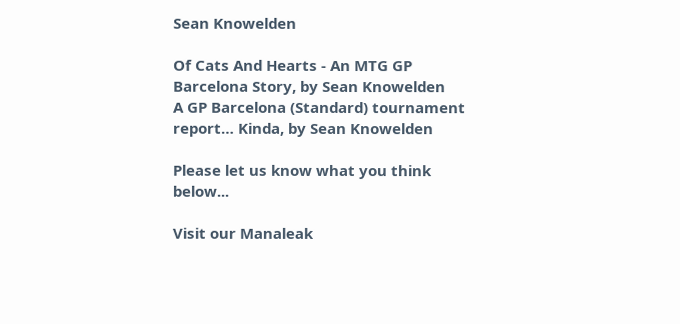Sean Knowelden

Of Cats And Hearts - An MTG GP Barcelona Story, by Sean Knowelden
A GP Barcelona (Standard) tournament report… Kinda, by Sean Knowelden

Please let us know what you think below...

Visit our Manaleak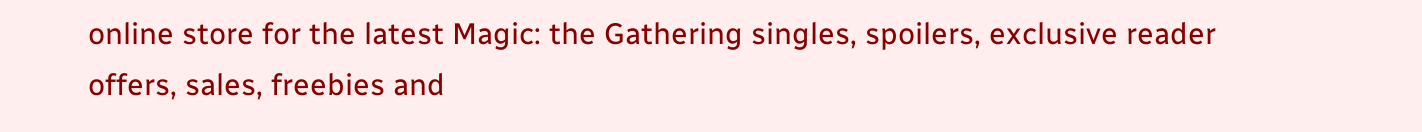online store for the latest Magic: the Gathering singles, spoilers, exclusive reader offers, sales, freebies and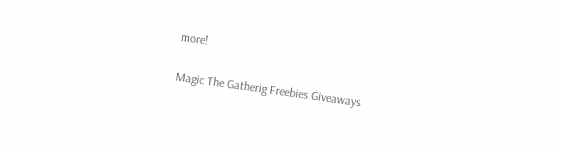more!

Magic The Gatherig Freebies Giveaways